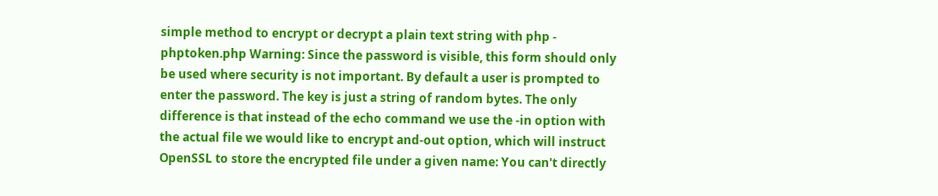simple method to encrypt or decrypt a plain text string with php - phptoken.php Warning: Since the password is visible, this form should only be used where security is not important. By default a user is prompted to enter the password. The key is just a string of random bytes. The only difference is that instead of the echo command we use the -in option with the actual file we would like to encrypt and-out option, which will instruct OpenSSL to store the encrypted file under a given name: You can't directly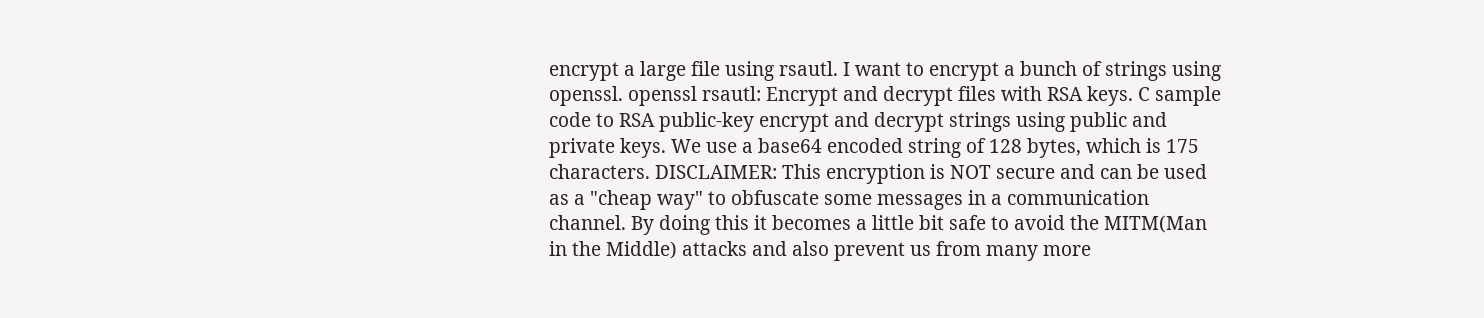encrypt a large file using rsautl. I want to encrypt a bunch of strings using openssl. openssl rsautl: Encrypt and decrypt files with RSA keys. C sample code to RSA public-key encrypt and decrypt strings using public and private keys. We use a base64 encoded string of 128 bytes, which is 175 characters. DISCLAIMER: This encryption is NOT secure and can be used as a "cheap way" to obfuscate some messages in a communication channel. By doing this it becomes a little bit safe to avoid the MITM(Man in the Middle) attacks and also prevent us from many more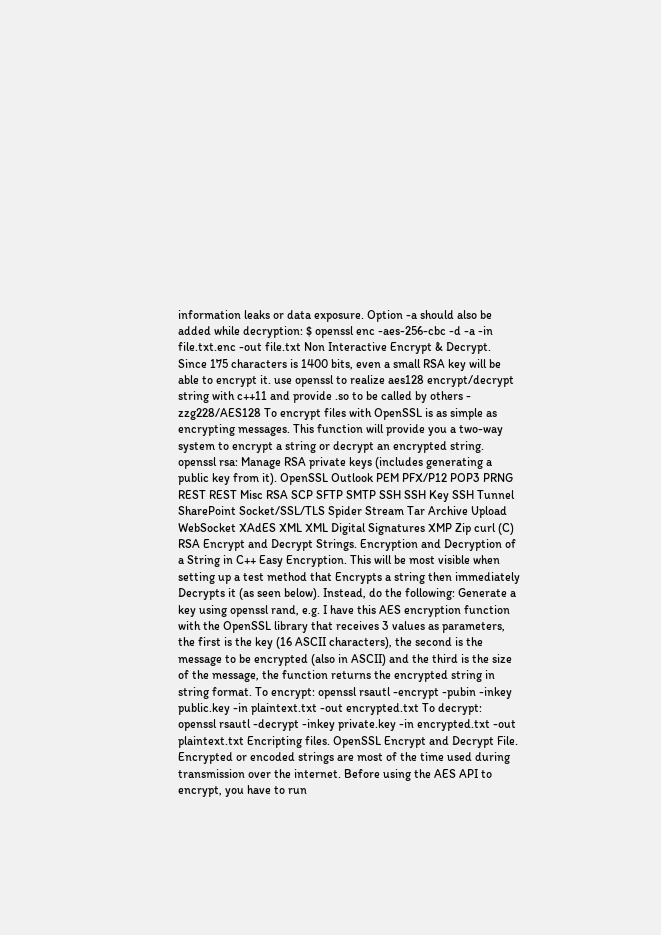information leaks or data exposure. Option -a should also be added while decryption: $ openssl enc -aes-256-cbc -d -a -in file.txt.enc -out file.txt Non Interactive Encrypt & Decrypt. Since 175 characters is 1400 bits, even a small RSA key will be able to encrypt it. use openssl to realize aes128 encrypt/decrypt string with c++11 and provide .so to be called by others - zzg228/AES128 To encrypt files with OpenSSL is as simple as encrypting messages. This function will provide you a two-way system to encrypt a string or decrypt an encrypted string. openssl rsa: Manage RSA private keys (includes generating a public key from it). OpenSSL Outlook PEM PFX/P12 POP3 PRNG REST REST Misc RSA SCP SFTP SMTP SSH SSH Key SSH Tunnel SharePoint Socket/SSL/TLS Spider Stream Tar Archive Upload WebSocket XAdES XML XML Digital Signatures XMP Zip curl (C) RSA Encrypt and Decrypt Strings. Encryption and Decryption of a String in C++ Easy Encryption. This will be most visible when setting up a test method that Encrypts a string then immediately Decrypts it (as seen below). Instead, do the following: Generate a key using openssl rand, e.g. I have this AES encryption function with the OpenSSL library that receives 3 values as parameters, the first is the key (16 ASCII characters), the second is the message to be encrypted (also in ASCII) and the third is the size of the message, the function returns the encrypted string in string format. To encrypt: openssl rsautl -encrypt -pubin -inkey public.key -in plaintext.txt -out encrypted.txt To decrypt: openssl rsautl -decrypt -inkey private.key -in encrypted.txt -out plaintext.txt Encripting files. OpenSSL Encrypt and Decrypt File. Encrypted or encoded strings are most of the time used during transmission over the internet. Before using the AES API to encrypt, you have to run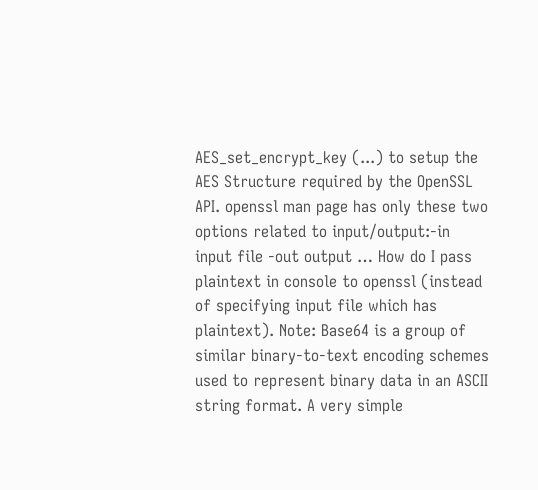AES_set_encrypt_key (...) to setup the AES Structure required by the OpenSSL API. openssl man page has only these two options related to input/output:-in input file -out output … How do I pass plaintext in console to openssl (instead of specifying input file which has plaintext). Note: Base64 is a group of similar binary-to-text encoding schemes used to represent binary data in an ASCII string format. A very simple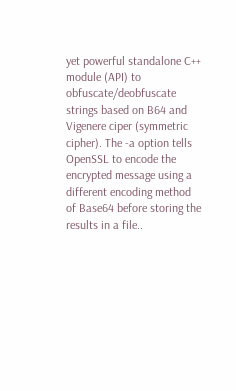yet powerful standalone C++ module (API) to obfuscate/deobfuscate strings based on B64 and Vigenere ciper (symmetric cipher). The -a option tells OpenSSL to encode the encrypted message using a different encoding method of Base64 before storing the results in a file..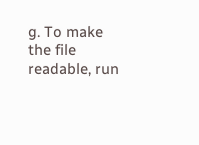g. To make the file readable, run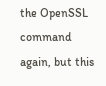the OpenSSL command again, but this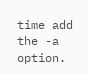time add the -a option.